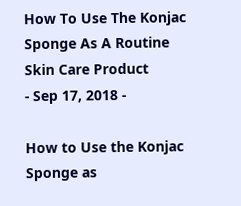How To Use The Konjac Sponge As A Routine Skin Care Product
- Sep 17, 2018 -

How to Use the Konjac Sponge as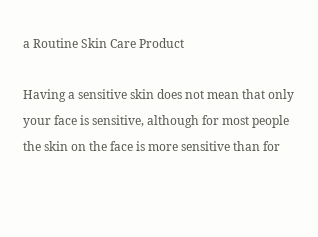a Routine Skin Care Product

Having a sensitive skin does not mean that only your face is sensitive, although for most people the skin on the face is more sensitive than for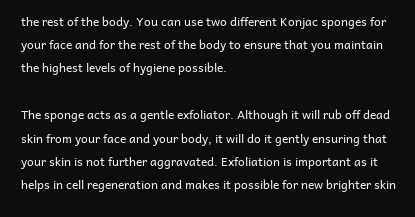the rest of the body. You can use two different Konjac sponges for your face and for the rest of the body to ensure that you maintain the highest levels of hygiene possible.

The sponge acts as a gentle exfoliator. Although it will rub off dead skin from your face and your body, it will do it gently ensuring that your skin is not further aggravated. Exfoliation is important as it helps in cell regeneration and makes it possible for new brighter skin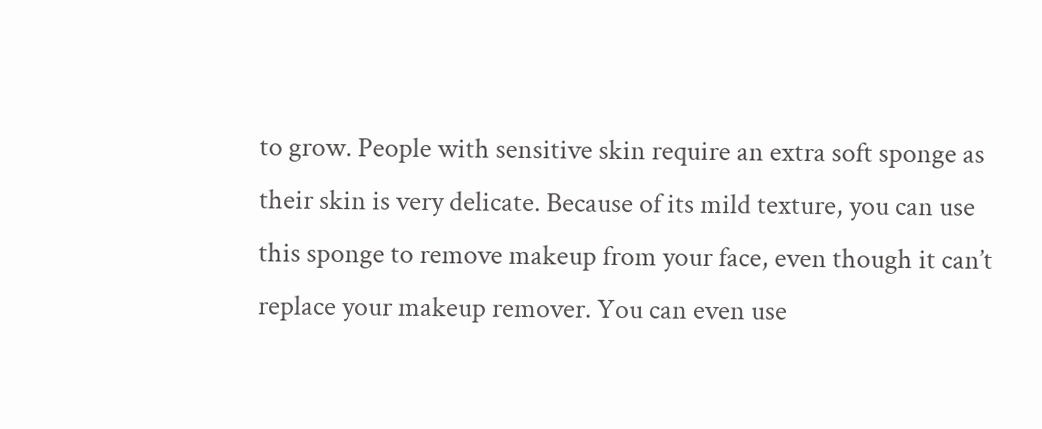to grow. People with sensitive skin require an extra soft sponge as their skin is very delicate. Because of its mild texture, you can use this sponge to remove makeup from your face, even though it can’t replace your makeup remover. You can even use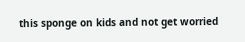this sponge on kids and not get worried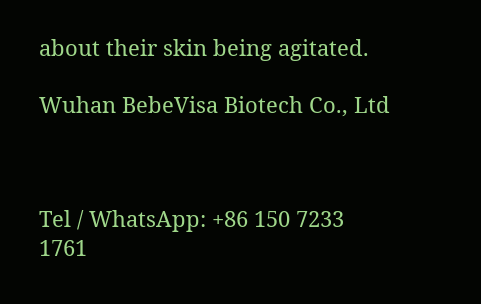about their skin being agitated.

Wuhan BebeVisa Biotech Co., Ltd



Tel / WhatsApp: +86 150 7233 1761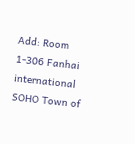Add: Room 1-306 Fanhai international SOHO Town of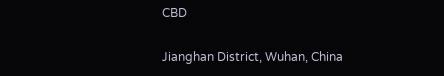CBD

Jianghan District, Wuhan, China